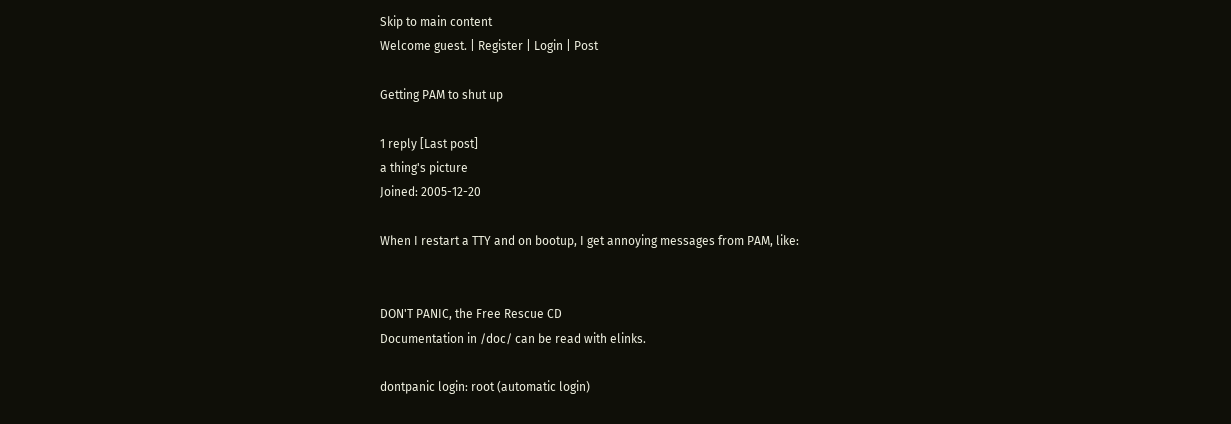Skip to main content
Welcome guest. | Register | Login | Post

Getting PAM to shut up

1 reply [Last post]
a thing's picture
Joined: 2005-12-20

When I restart a TTY and on bootup, I get annoying messages from PAM, like:


DON'T PANIC, the Free Rescue CD
Documentation in /doc/ can be read with elinks.

dontpanic login: root (automatic login)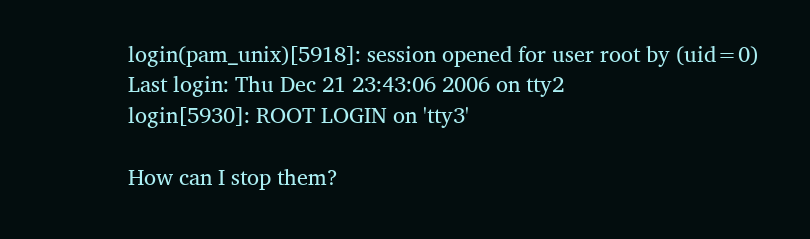login(pam_unix)[5918]: session opened for user root by (uid=0)
Last login: Thu Dec 21 23:43:06 2006 on tty2
login[5930]: ROOT LOGIN on 'tty3'

How can I stop them?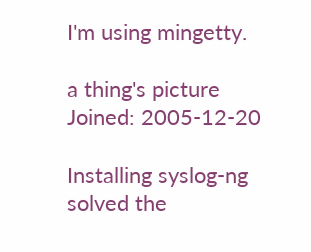I'm using mingetty.

a thing's picture
Joined: 2005-12-20

Installing syslog-ng solved the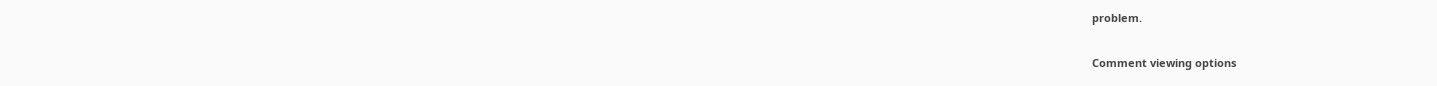problem.

Comment viewing options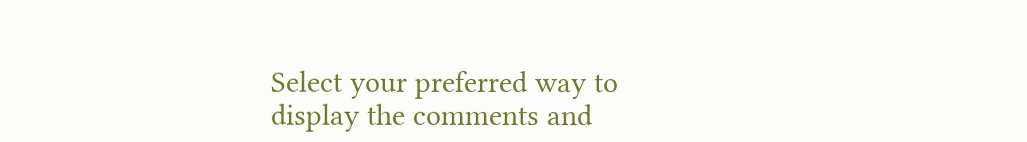Select your preferred way to display the comments and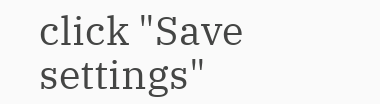click "Save settings"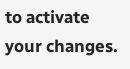to activate your changes.